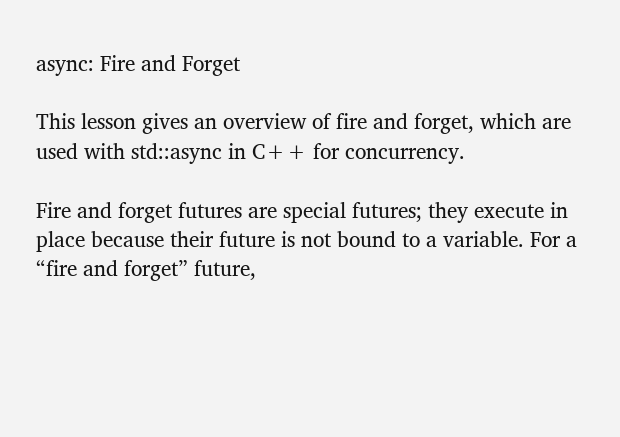async: Fire and Forget

This lesson gives an overview of fire and forget, which are used with std::async in C++ for concurrency.

Fire and forget futures are special futures; they execute in place because their future is not bound to a variable. For a “fire and forget” future,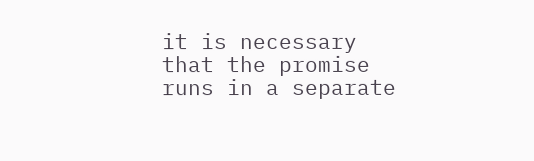it is necessary that the promise runs in a separate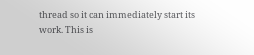thread so it can immediately start its work. This is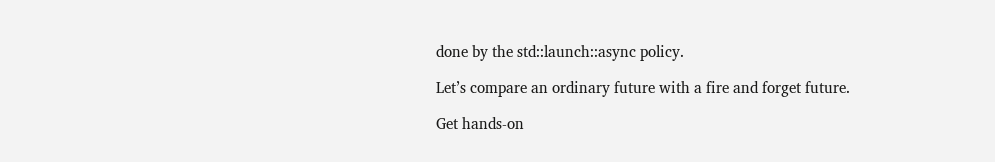done by the std::launch::async policy.

Let’s compare an ordinary future with a fire and forget future.

Get hands-on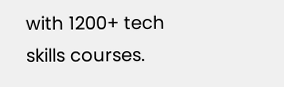with 1200+ tech skills courses.